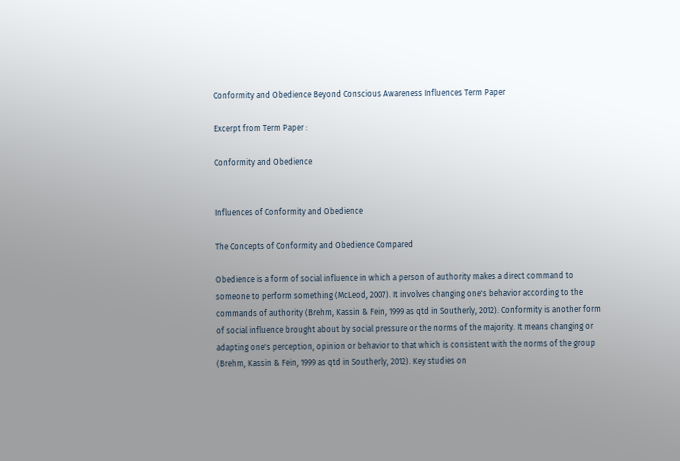Conformity and Obedience Beyond Conscious Awareness Influences Term Paper

Excerpt from Term Paper :

Conformity and Obedience


Influences of Conformity and Obedience

The Concepts of Conformity and Obedience Compared

Obedience is a form of social influence in which a person of authority makes a direct command to someone to perform something (McLeod, 2007). It involves changing one's behavior according to the commands of authority (Brehm, Kassin & Fein, 1999 as qtd in Southerly, 2012). Conformity is another form of social influence brought about by social pressure or the norms of the majority. It means changing or adapting one's perception, opinion or behavior to that which is consistent with the norms of the group (Brehm, Kassin & Fein, 1999 as qtd in Southerly, 2012). Key studies on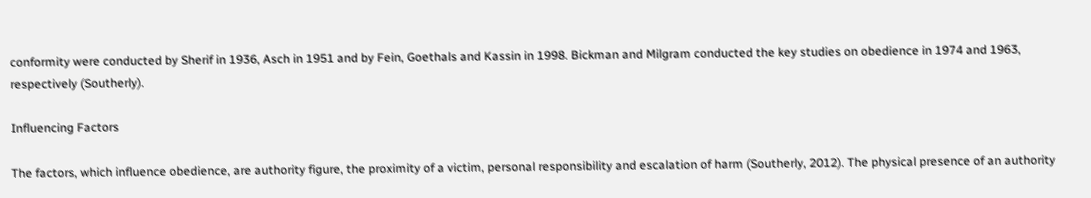conformity were conducted by Sherif in 1936, Asch in 1951 and by Fein, Goethals and Kassin in 1998. Bickman and Milgram conducted the key studies on obedience in 1974 and 1963, respectively (Southerly).

Influencing Factors

The factors, which influence obedience, are authority figure, the proximity of a victim, personal responsibility and escalation of harm (Southerly, 2012). The physical presence of an authority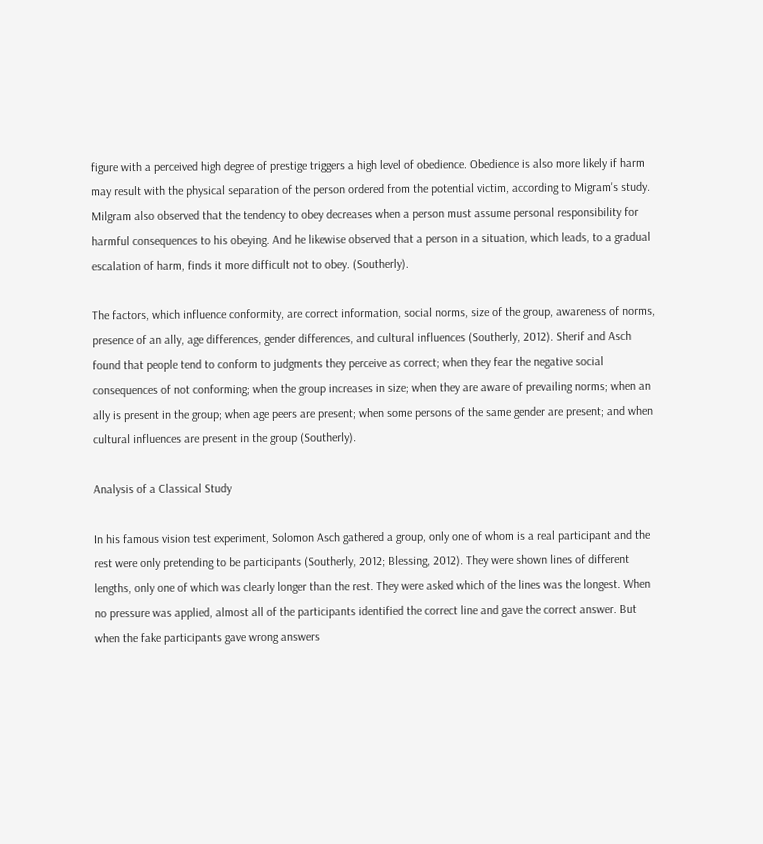figure with a perceived high degree of prestige triggers a high level of obedience. Obedience is also more likely if harm may result with the physical separation of the person ordered from the potential victim, according to Migram's study. Milgram also observed that the tendency to obey decreases when a person must assume personal responsibility for harmful consequences to his obeying. And he likewise observed that a person in a situation, which leads, to a gradual escalation of harm, finds it more difficult not to obey. (Southerly).

The factors, which influence conformity, are correct information, social norms, size of the group, awareness of norms, presence of an ally, age differences, gender differences, and cultural influences (Southerly, 2012). Sherif and Asch found that people tend to conform to judgments they perceive as correct; when they fear the negative social consequences of not conforming; when the group increases in size; when they are aware of prevailing norms; when an ally is present in the group; when age peers are present; when some persons of the same gender are present; and when cultural influences are present in the group (Southerly).

Analysis of a Classical Study

In his famous vision test experiment, Solomon Asch gathered a group, only one of whom is a real participant and the rest were only pretending to be participants (Southerly, 2012; Blessing, 2012). They were shown lines of different lengths, only one of which was clearly longer than the rest. They were asked which of the lines was the longest. When no pressure was applied, almost all of the participants identified the correct line and gave the correct answer. But when the fake participants gave wrong answers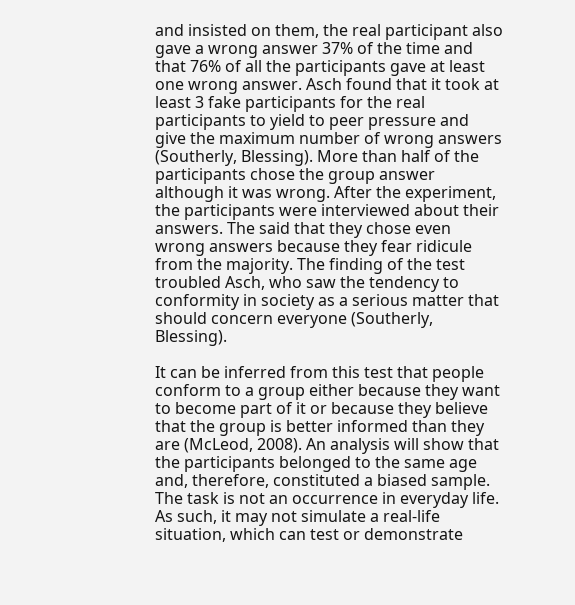and insisted on them, the real participant also gave a wrong answer 37% of the time and that 76% of all the participants gave at least one wrong answer. Asch found that it took at least 3 fake participants for the real participants to yield to peer pressure and give the maximum number of wrong answers (Southerly, Blessing). More than half of the participants chose the group answer although it was wrong. After the experiment, the participants were interviewed about their answers. The said that they chose even wrong answers because they fear ridicule from the majority. The finding of the test troubled Asch, who saw the tendency to conformity in society as a serious matter that should concern everyone (Southerly, Blessing).

It can be inferred from this test that people conform to a group either because they want to become part of it or because they believe that the group is better informed than they are (McLeod, 2008). An analysis will show that the participants belonged to the same age and, therefore, constituted a biased sample. The task is not an occurrence in everyday life. As such, it may not simulate a real-life situation, which can test or demonstrate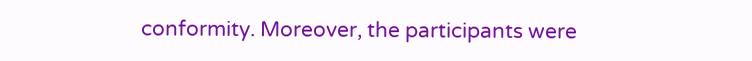conformity. Moreover, the participants were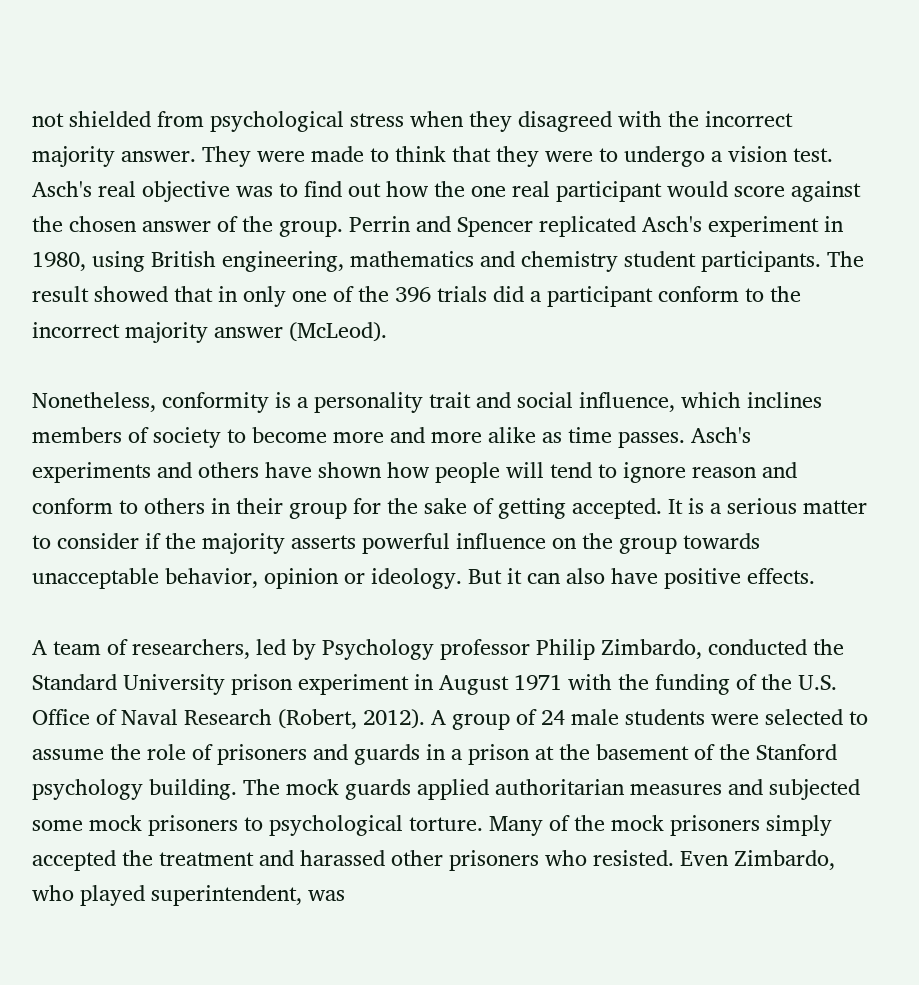not shielded from psychological stress when they disagreed with the incorrect majority answer. They were made to think that they were to undergo a vision test. Asch's real objective was to find out how the one real participant would score against the chosen answer of the group. Perrin and Spencer replicated Asch's experiment in 1980, using British engineering, mathematics and chemistry student participants. The result showed that in only one of the 396 trials did a participant conform to the incorrect majority answer (McLeod).

Nonetheless, conformity is a personality trait and social influence, which inclines members of society to become more and more alike as time passes. Asch's experiments and others have shown how people will tend to ignore reason and conform to others in their group for the sake of getting accepted. It is a serious matter to consider if the majority asserts powerful influence on the group towards unacceptable behavior, opinion or ideology. But it can also have positive effects.

A team of researchers, led by Psychology professor Philip Zimbardo, conducted the Standard University prison experiment in August 1971 with the funding of the U.S. Office of Naval Research (Robert, 2012). A group of 24 male students were selected to assume the role of prisoners and guards in a prison at the basement of the Stanford psychology building. The mock guards applied authoritarian measures and subjected some mock prisoners to psychological torture. Many of the mock prisoners simply accepted the treatment and harassed other prisoners who resisted. Even Zimbardo, who played superintendent, was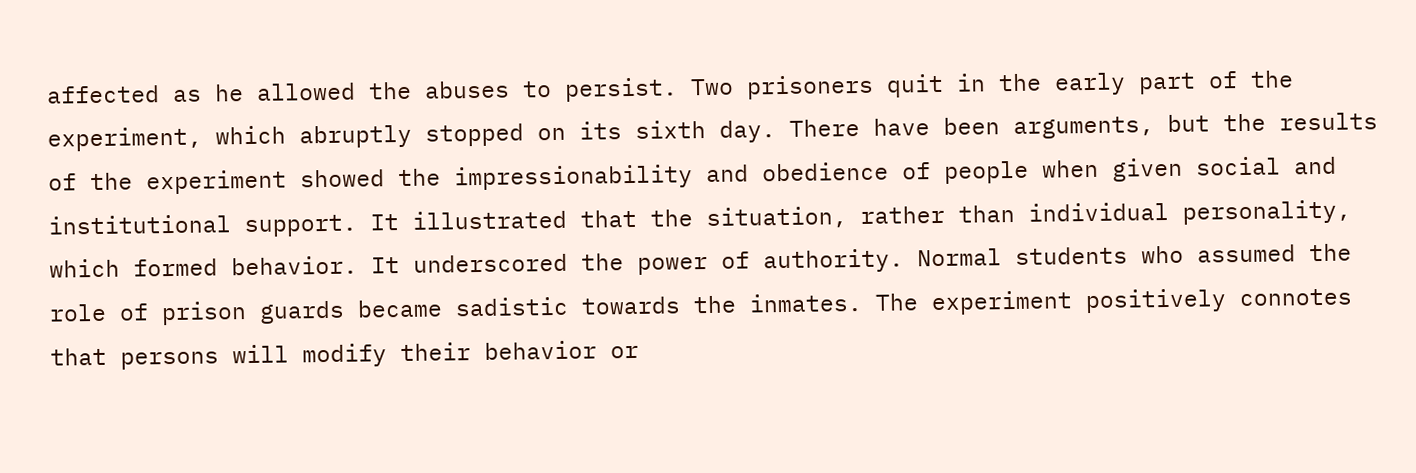affected as he allowed the abuses to persist. Two prisoners quit in the early part of the experiment, which abruptly stopped on its sixth day. There have been arguments, but the results of the experiment showed the impressionability and obedience of people when given social and institutional support. It illustrated that the situation, rather than individual personality, which formed behavior. It underscored the power of authority. Normal students who assumed the role of prison guards became sadistic towards the inmates. The experiment positively connotes that persons will modify their behavior or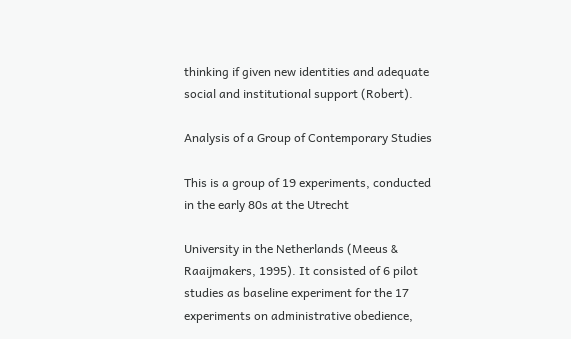thinking if given new identities and adequate social and institutional support (Robert).

Analysis of a Group of Contemporary Studies

This is a group of 19 experiments, conducted in the early 80s at the Utrecht

University in the Netherlands (Meeus & Raaijmakers, 1995). It consisted of 6 pilot studies as baseline experiment for the 17 experiments on administrative obedience,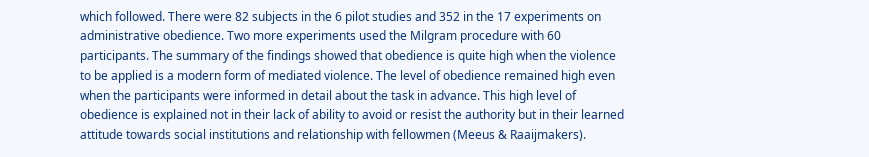which followed. There were 82 subjects in the 6 pilot studies and 352 in the 17 experiments on administrative obedience. Two more experiments used the Milgram procedure with 60 participants. The summary of the findings showed that obedience is quite high when the violence to be applied is a modern form of mediated violence. The level of obedience remained high even when the participants were informed in detail about the task in advance. This high level of obedience is explained not in their lack of ability to avoid or resist the authority but in their learned attitude towards social institutions and relationship with fellowmen (Meeus & Raaijmakers).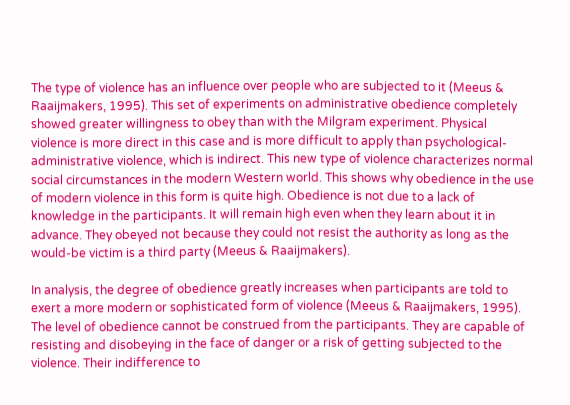The type of violence has an influence over people who are subjected to it (Meeus & Raaijmakers, 1995). This set of experiments on administrative obedience completely showed greater willingness to obey than with the Milgram experiment. Physical violence is more direct in this case and is more difficult to apply than psychological-administrative violence, which is indirect. This new type of violence characterizes normal social circumstances in the modern Western world. This shows why obedience in the use of modern violence in this form is quite high. Obedience is not due to a lack of knowledge in the participants. It will remain high even when they learn about it in advance. They obeyed not because they could not resist the authority as long as the would-be victim is a third party (Meeus & Raaijmakers).

In analysis, the degree of obedience greatly increases when participants are told to exert a more modern or sophisticated form of violence (Meeus & Raaijmakers, 1995). The level of obedience cannot be construed from the participants. They are capable of resisting and disobeying in the face of danger or a risk of getting subjected to the violence. Their indifference to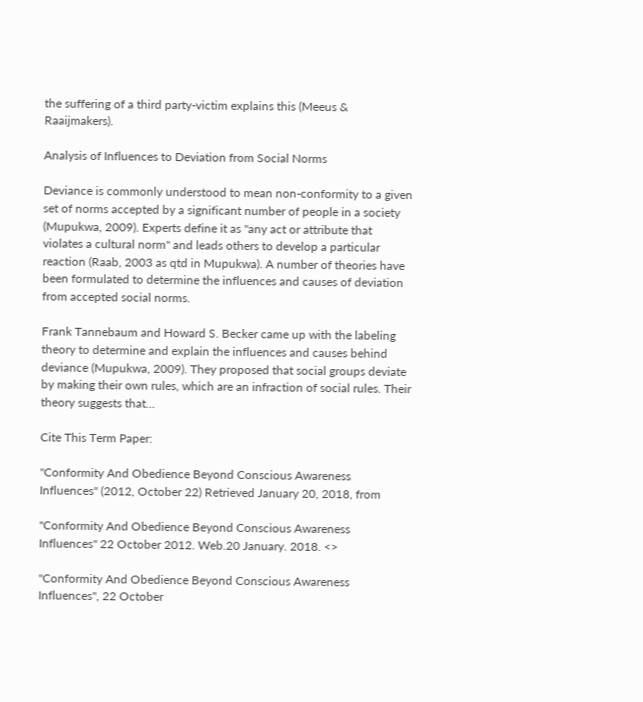the suffering of a third party-victim explains this (Meeus & Raaijmakers).

Analysis of Influences to Deviation from Social Norms

Deviance is commonly understood to mean non-conformity to a given set of norms accepted by a significant number of people in a society (Mupukwa, 2009). Experts define it as "any act or attribute that violates a cultural norm" and leads others to develop a particular reaction (Raab, 2003 as qtd in Mupukwa). A number of theories have been formulated to determine the influences and causes of deviation from accepted social norms.

Frank Tannebaum and Howard S. Becker came up with the labeling theory to determine and explain the influences and causes behind deviance (Mupukwa, 2009). They proposed that social groups deviate by making their own rules, which are an infraction of social rules. Their theory suggests that…

Cite This Term Paper:

"Conformity And Obedience Beyond Conscious Awareness Influences" (2012, October 22) Retrieved January 20, 2018, from

"Conformity And Obedience Beyond Conscious Awareness Influences" 22 October 2012. Web.20 January. 2018. <>

"Conformity And Obedience Beyond Conscious Awareness Influences", 22 October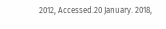2012, Accessed.20 January. 2018,